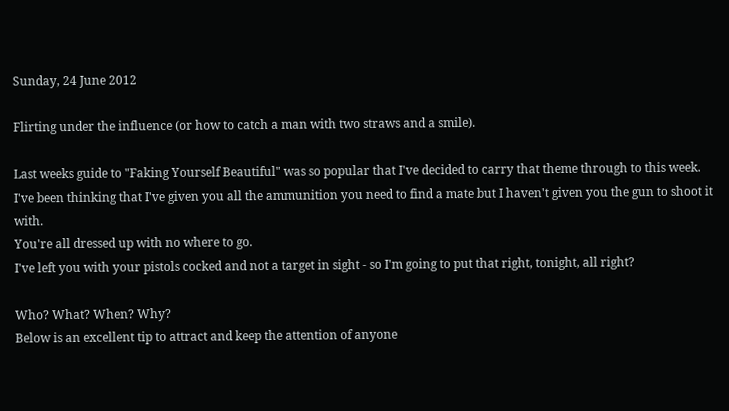Sunday, 24 June 2012

Flirting under the influence (or how to catch a man with two straws and a smile).

Last weeks guide to "Faking Yourself Beautiful" was so popular that I've decided to carry that theme through to this week.
I've been thinking that I've given you all the ammunition you need to find a mate but I haven't given you the gun to shoot it with.
You're all dressed up with no where to go.
I've left you with your pistols cocked and not a target in sight - so I'm going to put that right, tonight, all right?

Who? What? When? Why?
Below is an excellent tip to attract and keep the attention of anyone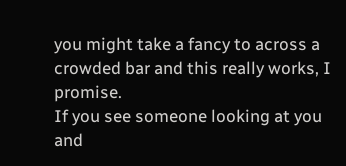you might take a fancy to across a crowded bar and this really works, I promise.
If you see someone looking at you and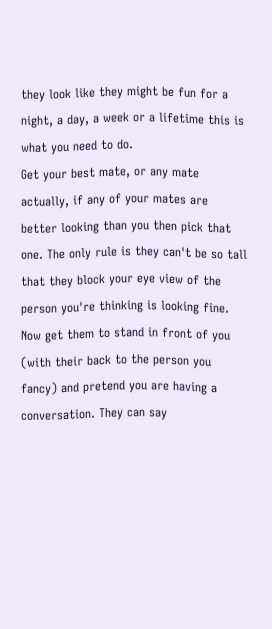they look like they might be fun for a night, a day, a week or a lifetime this is what you need to do.
Get your best mate, or any mate actually, if any of your mates are better looking than you then pick that one. The only rule is they can't be so tall that they block your eye view of the person you're thinking is looking fine.
Now get them to stand in front of you (with their back to the person you fancy) and pretend you are having a conversation. They can say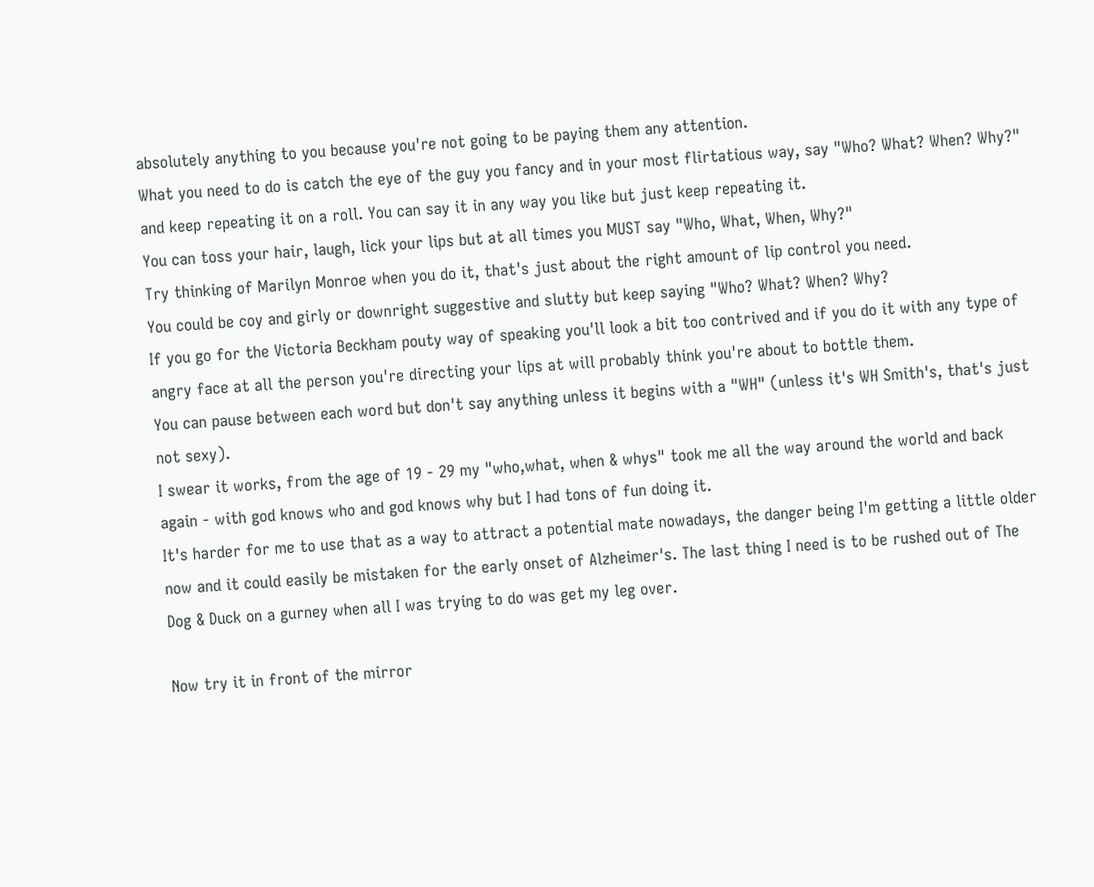absolutely anything to you because you're not going to be paying them any attention.
What you need to do is catch the eye of the guy you fancy and in your most flirtatious way, say "Who? What? When? Why?" and keep repeating it on a roll. You can say it in any way you like but just keep repeating it.
You can toss your hair, laugh, lick your lips but at all times you MUST say "Who, What, When, Why?"
Try thinking of Marilyn Monroe when you do it, that's just about the right amount of lip control you need.
You could be coy and girly or downright suggestive and slutty but keep saying "Who? What? When? Why?
If you go for the Victoria Beckham pouty way of speaking you'll look a bit too contrived and if you do it with any type of angry face at all the person you're directing your lips at will probably think you're about to bottle them.
You can pause between each word but don't say anything unless it begins with a "WH" (unless it's WH Smith's, that's just not sexy).
I swear it works, from the age of 19 - 29 my "who,what, when & whys" took me all the way around the world and back again - with god knows who and god knows why but I had tons of fun doing it.
It's harder for me to use that as a way to attract a potential mate nowadays, the danger being I'm getting a little older now and it could easily be mistaken for the early onset of Alzheimer's. The last thing I need is to be rushed out of The Dog & Duck on a gurney when all I was trying to do was get my leg over.

Now try it in front of the mirror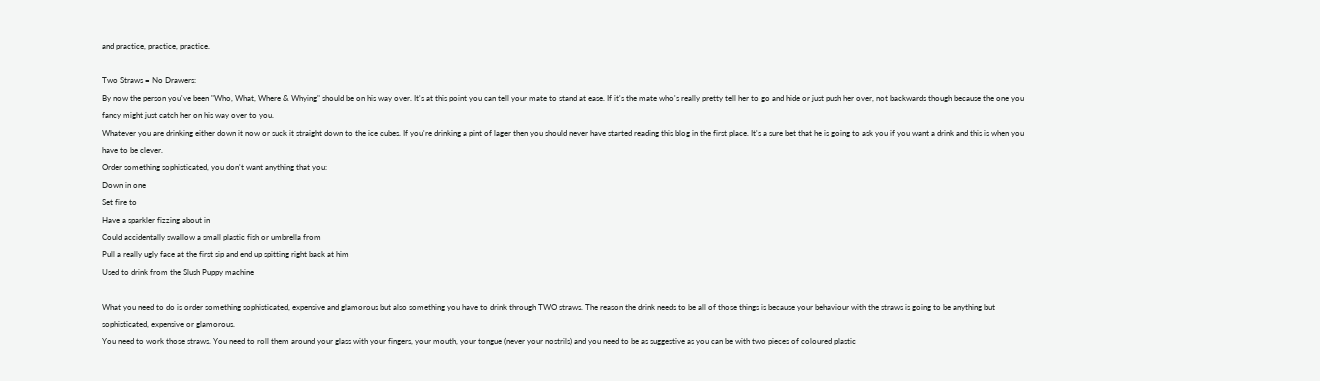and practice, practice, practice.

Two Straws = No Drawers:
By now the person you've been "Who, What, Where & Whying" should be on his way over. It's at this point you can tell your mate to stand at ease. If it's the mate who's really pretty tell her to go and hide or just push her over, not backwards though because the one you fancy might just catch her on his way over to you.
Whatever you are drinking either down it now or suck it straight down to the ice cubes. If you're drinking a pint of lager then you should never have started reading this blog in the first place. It's a sure bet that he is going to ask you if you want a drink and this is when you have to be clever.
Order something sophisticated, you don't want anything that you:
Down in one
Set fire to
Have a sparkler fizzing about in
Could accidentally swallow a small plastic fish or umbrella from
Pull a really ugly face at the first sip and end up spitting right back at him
Used to drink from the Slush Puppy machine

What you need to do is order something sophisticated, expensive and glamorous but also something you have to drink through TWO straws. The reason the drink needs to be all of those things is because your behaviour with the straws is going to be anything but sophisticated, expensive or glamorous.
You need to work those straws. You need to roll them around your glass with your fingers, your mouth, your tongue (never your nostrils) and you need to be as suggestive as you can be with two pieces of coloured plastic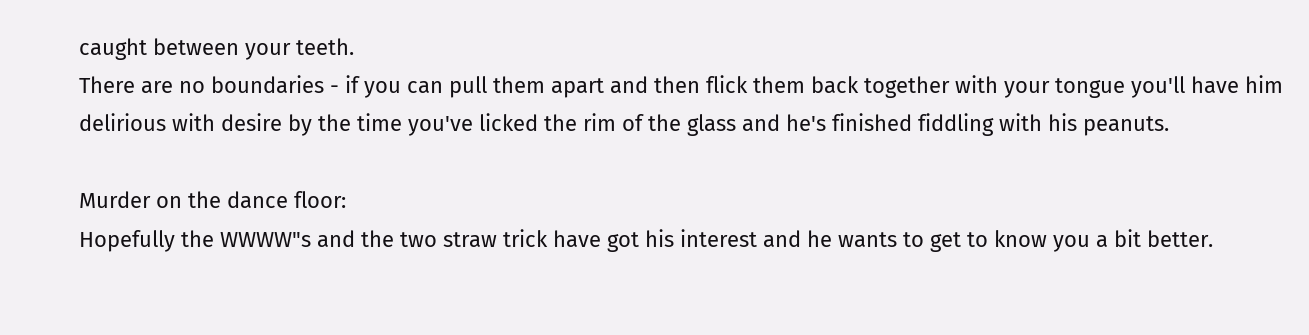caught between your teeth.
There are no boundaries - if you can pull them apart and then flick them back together with your tongue you'll have him delirious with desire by the time you've licked the rim of the glass and he's finished fiddling with his peanuts.

Murder on the dance floor:
Hopefully the WWWW"s and the two straw trick have got his interest and he wants to get to know you a bit better.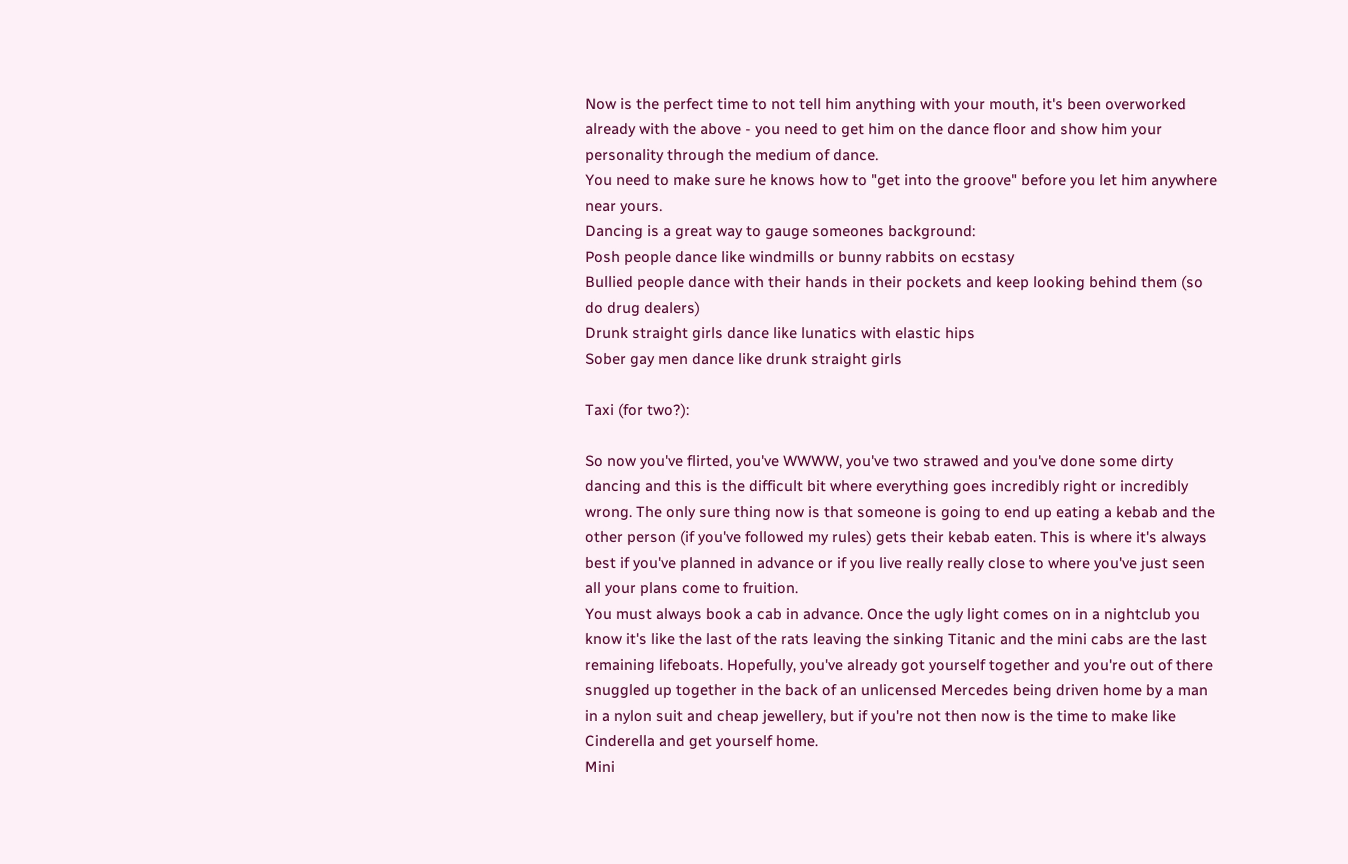Now is the perfect time to not tell him anything with your mouth, it's been overworked already with the above - you need to get him on the dance floor and show him your personality through the medium of dance.
You need to make sure he knows how to "get into the groove" before you let him anywhere near yours.
Dancing is a great way to gauge someones background:
Posh people dance like windmills or bunny rabbits on ecstasy
Bullied people dance with their hands in their pockets and keep looking behind them (so do drug dealers)
Drunk straight girls dance like lunatics with elastic hips
Sober gay men dance like drunk straight girls

Taxi (for two?):

So now you've flirted, you've WWWW, you've two strawed and you've done some dirty dancing and this is the difficult bit where everything goes incredibly right or incredibly wrong. The only sure thing now is that someone is going to end up eating a kebab and the other person (if you've followed my rules) gets their kebab eaten. This is where it's always best if you've planned in advance or if you live really really close to where you've just seen all your plans come to fruition.
You must always book a cab in advance. Once the ugly light comes on in a nightclub you know it's like the last of the rats leaving the sinking Titanic and the mini cabs are the last remaining lifeboats. Hopefully, you've already got yourself together and you're out of there snuggled up together in the back of an unlicensed Mercedes being driven home by a man in a nylon suit and cheap jewellery, but if you're not then now is the time to make like Cinderella and get yourself home.
Mini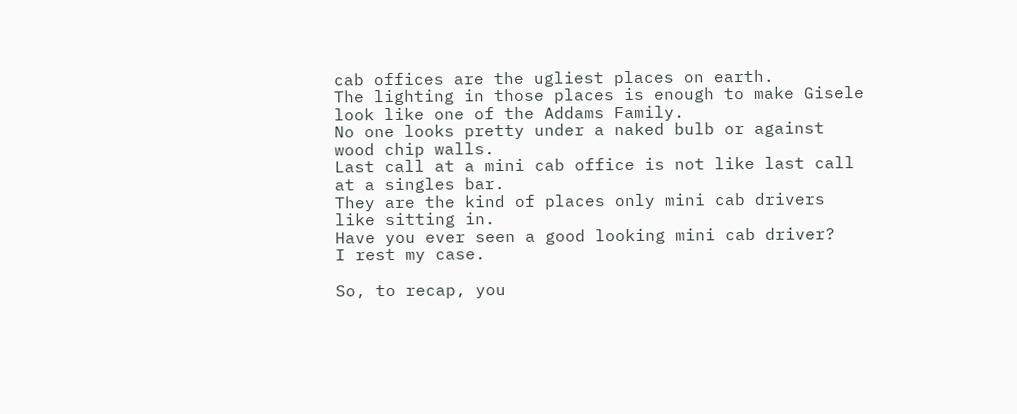cab offices are the ugliest places on earth.
The lighting in those places is enough to make Gisele look like one of the Addams Family.
No one looks pretty under a naked bulb or against wood chip walls.
Last call at a mini cab office is not like last call at a singles bar.
They are the kind of places only mini cab drivers like sitting in.
Have you ever seen a good looking mini cab driver?
I rest my case.

So, to recap, you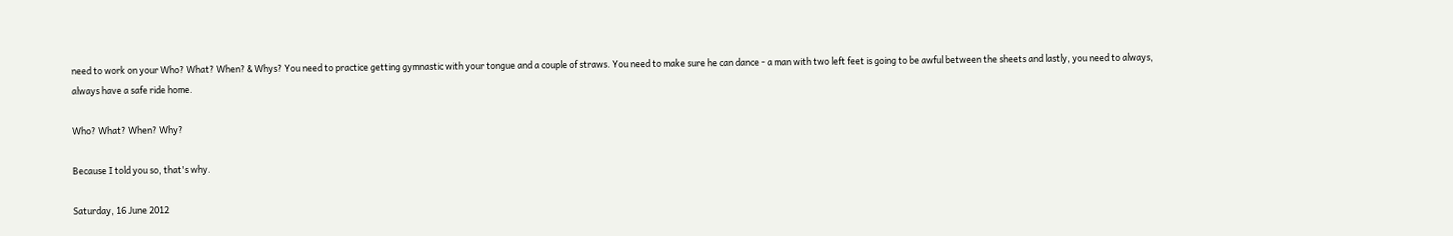need to work on your Who? What? When? & Whys? You need to practice getting gymnastic with your tongue and a couple of straws. You need to make sure he can dance - a man with two left feet is going to be awful between the sheets and lastly, you need to always, always have a safe ride home.

Who? What? When? Why?

Because I told you so, that's why.

Saturday, 16 June 2012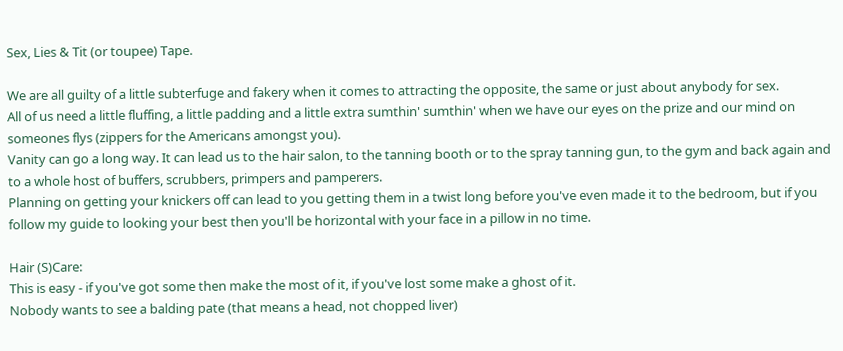Sex, Lies & Tit (or toupee) Tape.

We are all guilty of a little subterfuge and fakery when it comes to attracting the opposite, the same or just about anybody for sex.
All of us need a little fluffing, a little padding and a little extra sumthin' sumthin' when we have our eyes on the prize and our mind on someones flys (zippers for the Americans amongst you).
Vanity can go a long way. It can lead us to the hair salon, to the tanning booth or to the spray tanning gun, to the gym and back again and to a whole host of buffers, scrubbers, primpers and pamperers.
Planning on getting your knickers off can lead to you getting them in a twist long before you've even made it to the bedroom, but if you follow my guide to looking your best then you'll be horizontal with your face in a pillow in no time.

Hair (S)Care:
This is easy - if you've got some then make the most of it, if you've lost some make a ghost of it.
Nobody wants to see a balding pate (that means a head, not chopped liver)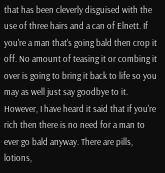that has been cleverly disguised with the use of three hairs and a can of Elnett. If you're a man that's going bald then crop it off. No amount of teasing it or combing it over is going to bring it back to life so you may as well just say goodbye to it.
However, I have heard it said that if you're rich then there is no need for a man to ever go bald anyway. There are pills, lotions,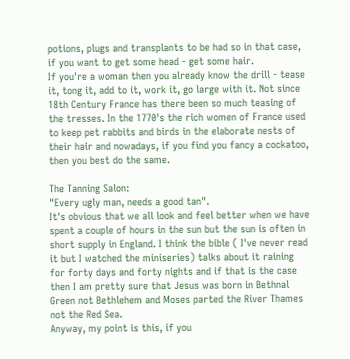potions, plugs and transplants to be had so in that case, if you want to get some head - get some hair.
If you're a woman then you already know the drill - tease it, tong it, add to it, work it, go large with it. Not since 18th Century France has there been so much teasing of the tresses. In the 1770's the rich women of France used to keep pet rabbits and birds in the elaborate nests of their hair and nowadays, if you find you fancy a cockatoo, then you best do the same.

The Tanning Salon:
"Every ugly man, needs a good tan".
It's obvious that we all look and feel better when we have spent a couple of hours in the sun but the sun is often in short supply in England. I think the bible ( I've never read it but I watched the miniseries) talks about it raining for forty days and forty nights and if that is the case then I am pretty sure that Jesus was born in Bethnal Green not Bethlehem and Moses parted the River Thames not the Red Sea.
Anyway, my point is this, if you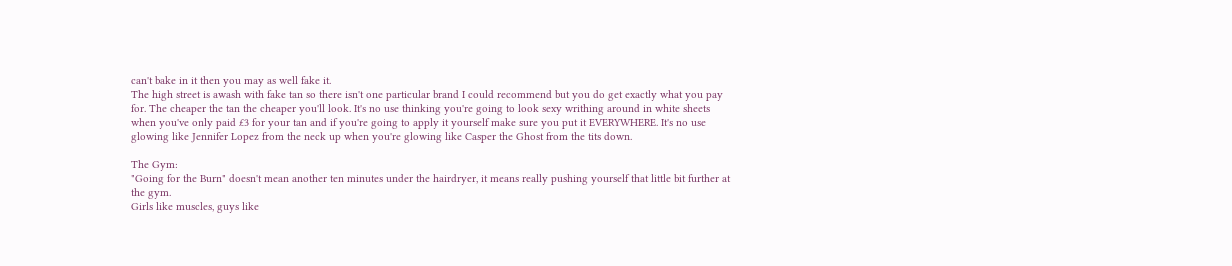can't bake in it then you may as well fake it.
The high street is awash with fake tan so there isn't one particular brand I could recommend but you do get exactly what you pay for. The cheaper the tan the cheaper you'll look. It's no use thinking you're going to look sexy writhing around in white sheets when you've only paid £3 for your tan and if you're going to apply it yourself make sure you put it EVERYWHERE. It's no use glowing like Jennifer Lopez from the neck up when you're glowing like Casper the Ghost from the tits down.

The Gym:
"Going for the Burn" doesn't mean another ten minutes under the hairdryer, it means really pushing yourself that little bit further at the gym.
Girls like muscles, guys like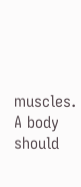muscles. A body should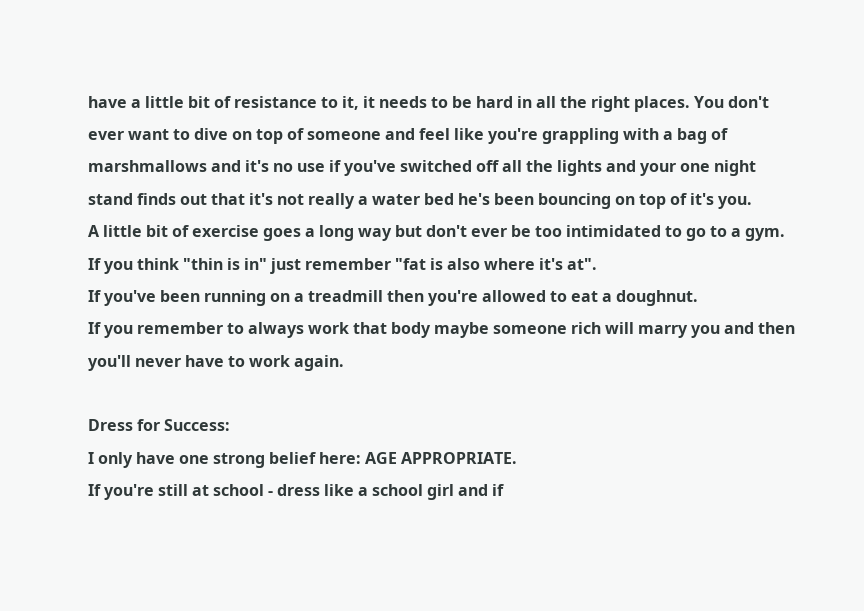have a little bit of resistance to it, it needs to be hard in all the right places. You don't ever want to dive on top of someone and feel like you're grappling with a bag of marshmallows and it's no use if you've switched off all the lights and your one night stand finds out that it's not really a water bed he's been bouncing on top of it's you.
A little bit of exercise goes a long way but don't ever be too intimidated to go to a gym. If you think "thin is in" just remember "fat is also where it's at".
If you've been running on a treadmill then you're allowed to eat a doughnut.
If you remember to always work that body maybe someone rich will marry you and then you'll never have to work again.

Dress for Success:
I only have one strong belief here: AGE APPROPRIATE.
If you're still at school - dress like a school girl and if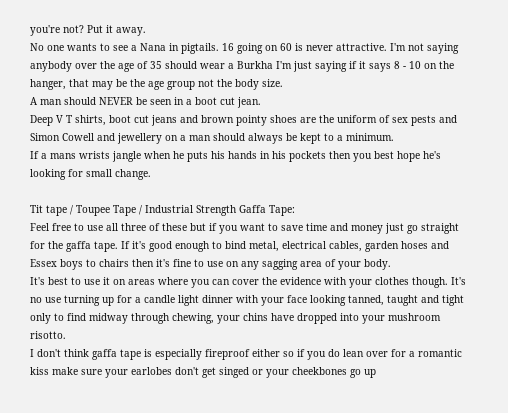you're not? Put it away.
No one wants to see a Nana in pigtails. 16 going on 60 is never attractive. I'm not saying anybody over the age of 35 should wear a Burkha I'm just saying if it says 8 - 10 on the hanger, that may be the age group not the body size.
A man should NEVER be seen in a boot cut jean.
Deep V T shirts, boot cut jeans and brown pointy shoes are the uniform of sex pests and Simon Cowell and jewellery on a man should always be kept to a minimum.
If a mans wrists jangle when he puts his hands in his pockets then you best hope he's looking for small change.

Tit tape / Toupee Tape / Industrial Strength Gaffa Tape:
Feel free to use all three of these but if you want to save time and money just go straight for the gaffa tape. If it's good enough to bind metal, electrical cables, garden hoses and Essex boys to chairs then it's fine to use on any sagging area of your body.
It's best to use it on areas where you can cover the evidence with your clothes though. It's no use turning up for a candle light dinner with your face looking tanned, taught and tight only to find midway through chewing, your chins have dropped into your mushroom risotto.
I don't think gaffa tape is especially fireproof either so if you do lean over for a romantic kiss make sure your earlobes don't get singed or your cheekbones go up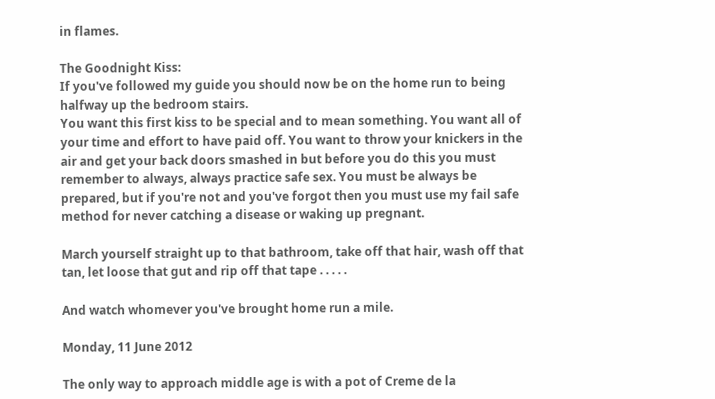in flames.

The Goodnight Kiss:
If you've followed my guide you should now be on the home run to being halfway up the bedroom stairs.
You want this first kiss to be special and to mean something. You want all of your time and effort to have paid off. You want to throw your knickers in the air and get your back doors smashed in but before you do this you must remember to always, always practice safe sex. You must be always be prepared, but if you're not and you've forgot then you must use my fail safe method for never catching a disease or waking up pregnant.

March yourself straight up to that bathroom, take off that hair, wash off that tan, let loose that gut and rip off that tape . . . . .

And watch whomever you've brought home run a mile.

Monday, 11 June 2012

The only way to approach middle age is with a pot of Creme de la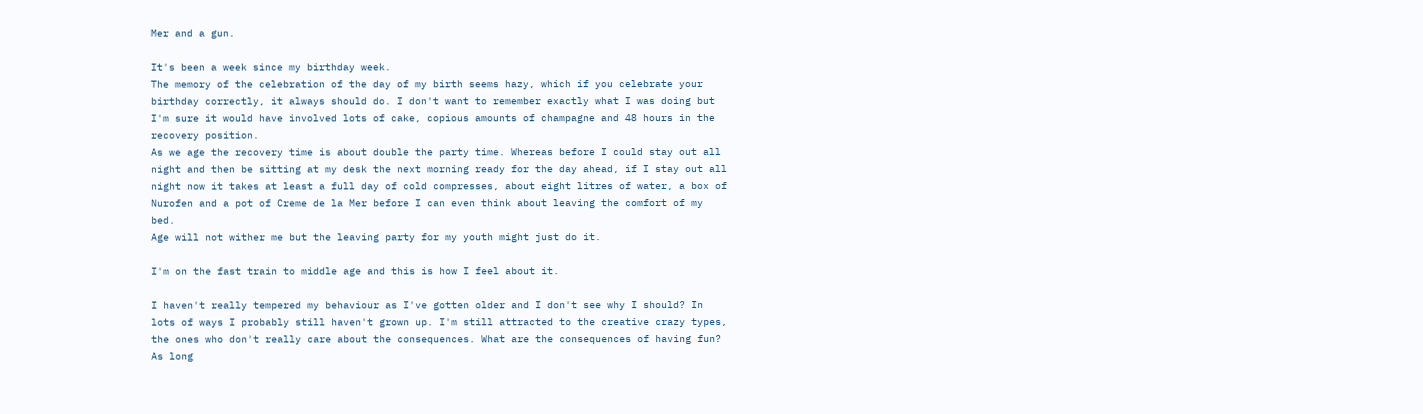Mer and a gun.

It's been a week since my birthday week.
The memory of the celebration of the day of my birth seems hazy, which if you celebrate your birthday correctly, it always should do. I don't want to remember exactly what I was doing but I'm sure it would have involved lots of cake, copious amounts of champagne and 48 hours in the recovery position.
As we age the recovery time is about double the party time. Whereas before I could stay out all night and then be sitting at my desk the next morning ready for the day ahead, if I stay out all night now it takes at least a full day of cold compresses, about eight litres of water, a box of Nurofen and a pot of Creme de la Mer before I can even think about leaving the comfort of my bed.
Age will not wither me but the leaving party for my youth might just do it.

I'm on the fast train to middle age and this is how I feel about it.

I haven't really tempered my behaviour as I've gotten older and I don't see why I should? In lots of ways I probably still haven't grown up. I'm still attracted to the creative crazy types, the ones who don't really care about the consequences. What are the consequences of having fun? As long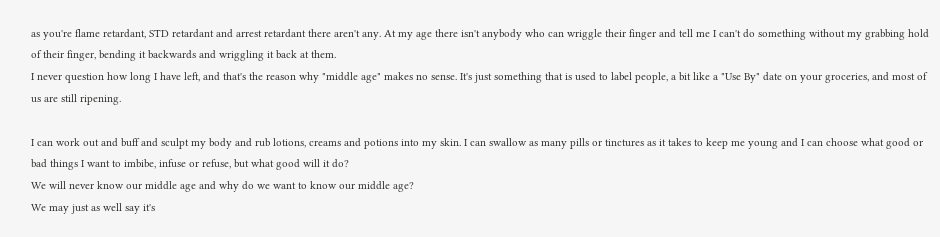as you're flame retardant, STD retardant and arrest retardant there aren't any. At my age there isn't anybody who can wriggle their finger and tell me I can't do something without my grabbing hold of their finger, bending it backwards and wriggling it back at them.
I never question how long I have left, and that's the reason why "middle age" makes no sense. It's just something that is used to label people, a bit like a "Use By" date on your groceries, and most of us are still ripening.

I can work out and buff and sculpt my body and rub lotions, creams and potions into my skin. I can swallow as many pills or tinctures as it takes to keep me young and I can choose what good or bad things I want to imbibe, infuse or refuse, but what good will it do?
We will never know our middle age and why do we want to know our middle age?
We may just as well say it's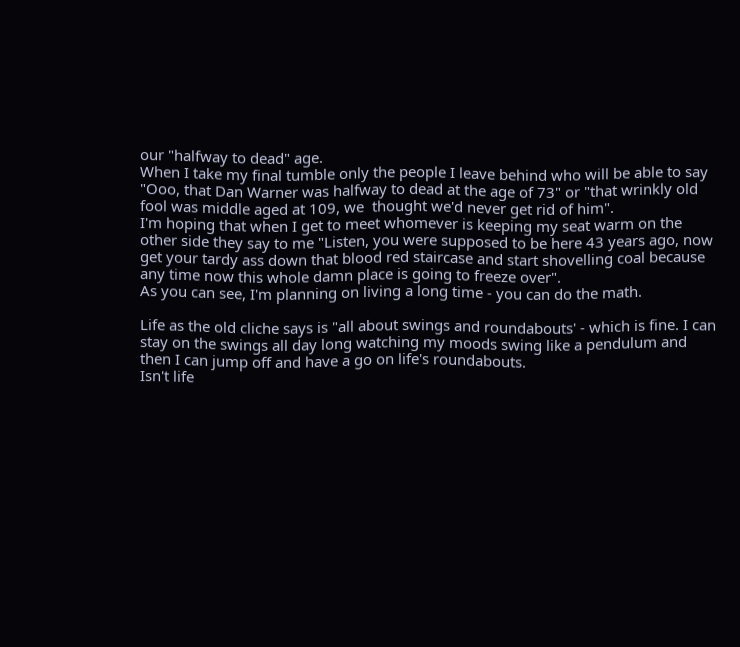our "halfway to dead" age.
When I take my final tumble only the people I leave behind who will be able to say "Ooo, that Dan Warner was halfway to dead at the age of 73" or "that wrinkly old fool was middle aged at 109, we  thought we'd never get rid of him".
I'm hoping that when I get to meet whomever is keeping my seat warm on the other side they say to me "Listen, you were supposed to be here 43 years ago, now get your tardy ass down that blood red staircase and start shovelling coal because any time now this whole damn place is going to freeze over".
As you can see, I'm planning on living a long time - you can do the math.

Life as the old cliche says is "all about swings and roundabouts' - which is fine. I can stay on the swings all day long watching my moods swing like a pendulum and then I can jump off and have a go on life's roundabouts.
Isn't life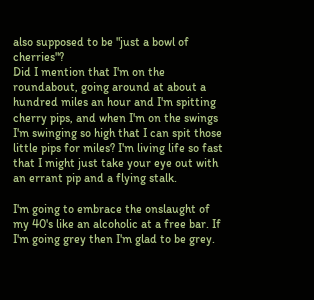also supposed to be "just a bowl of cherries"?
Did I mention that I'm on the roundabout, going around at about a hundred miles an hour and I'm spitting cherry pips, and when I'm on the swings I'm swinging so high that I can spit those little pips for miles? I'm living life so fast that I might just take your eye out with an errant pip and a flying stalk.

I'm going to embrace the onslaught of my 40's like an alcoholic at a free bar. If I'm going grey then I'm glad to be grey.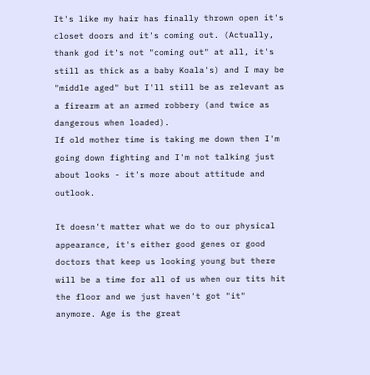It's like my hair has finally thrown open it's closet doors and it's coming out. (Actually, thank god it's not "coming out" at all, it's still as thick as a baby Koala's) and I may be "middle aged" but I'll still be as relevant as a firearm at an armed robbery (and twice as dangerous when loaded).
If old mother time is taking me down then I'm going down fighting and I'm not talking just about looks - it's more about attitude and outlook.

It doesn't matter what we do to our physical appearance, it's either good genes or good doctors that keep us looking young but there will be a time for all of us when our tits hit the floor and we just haven't got "it" anymore. Age is the great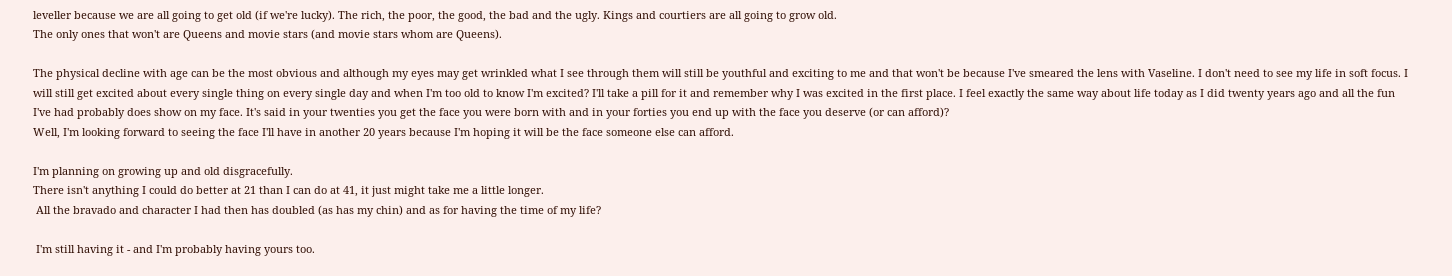leveller because we are all going to get old (if we're lucky). The rich, the poor, the good, the bad and the ugly. Kings and courtiers are all going to grow old.
The only ones that won't are Queens and movie stars (and movie stars whom are Queens).

The physical decline with age can be the most obvious and although my eyes may get wrinkled what I see through them will still be youthful and exciting to me and that won't be because I've smeared the lens with Vaseline. I don't need to see my life in soft focus. I will still get excited about every single thing on every single day and when I'm too old to know I'm excited? I'll take a pill for it and remember why I was excited in the first place. I feel exactly the same way about life today as I did twenty years ago and all the fun I've had probably does show on my face. It's said in your twenties you get the face you were born with and in your forties you end up with the face you deserve (or can afford)?
Well, I'm looking forward to seeing the face I'll have in another 20 years because I'm hoping it will be the face someone else can afford.

I'm planning on growing up and old disgracefully.
There isn't anything I could do better at 21 than I can do at 41, it just might take me a little longer.
 All the bravado and character I had then has doubled (as has my chin) and as for having the time of my life?

 I'm still having it - and I'm probably having yours too.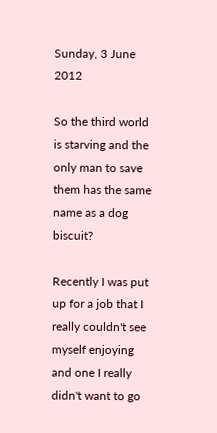Sunday, 3 June 2012

So the third world is starving and the only man to save them has the same name as a dog biscuit?

Recently I was put up for a job that I really couldn't see myself enjoying and one I really didn't want to go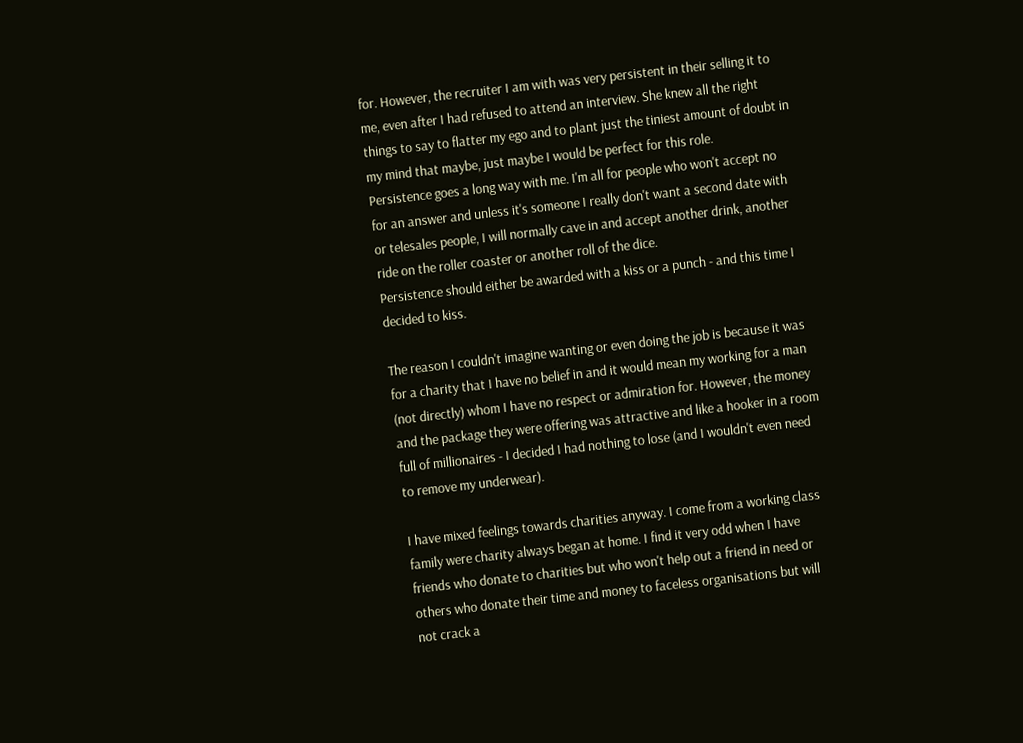for. However, the recruiter I am with was very persistent in their selling it to me, even after I had refused to attend an interview. She knew all the right things to say to flatter my ego and to plant just the tiniest amount of doubt in my mind that maybe, just maybe I would be perfect for this role.
Persistence goes a long way with me. I'm all for people who won't accept no for an answer and unless it's someone I really don't want a second date with or telesales people, I will normally cave in and accept another drink, another ride on the roller coaster or another roll of the dice.
Persistence should either be awarded with a kiss or a punch - and this time I decided to kiss.

The reason I couldn't imagine wanting or even doing the job is because it was for a charity that I have no belief in and it would mean my working for a man (not directly) whom I have no respect or admiration for. However, the money and the package they were offering was attractive and like a hooker in a room full of millionaires - I decided I had nothing to lose (and I wouldn't even need to remove my underwear).

I have mixed feelings towards charities anyway. I come from a working class family were charity always began at home. I find it very odd when I have friends who donate to charities but who won't help out a friend in need or others who donate their time and money to faceless organisations but will not crack a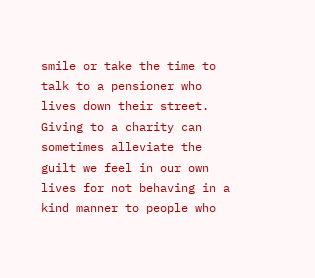smile or take the time to talk to a pensioner who lives down their street. Giving to a charity can sometimes alleviate the guilt we feel in our own lives for not behaving in a kind manner to people who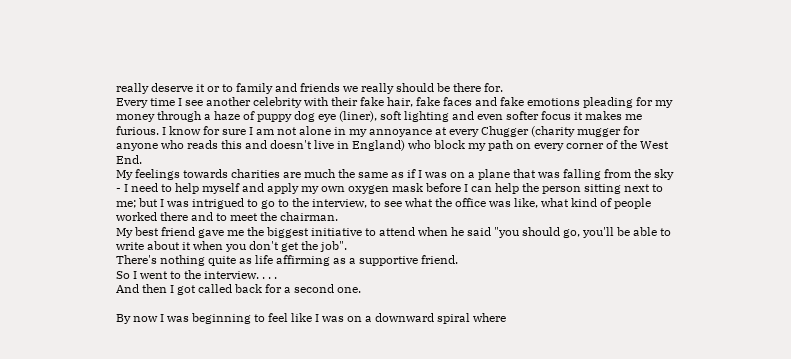really deserve it or to family and friends we really should be there for.
Every time I see another celebrity with their fake hair, fake faces and fake emotions pleading for my money through a haze of puppy dog eye (liner), soft lighting and even softer focus it makes me furious. I know for sure I am not alone in my annoyance at every Chugger (charity mugger for anyone who reads this and doesn't live in England) who block my path on every corner of the West End.
My feelings towards charities are much the same as if I was on a plane that was falling from the sky - I need to help myself and apply my own oxygen mask before I can help the person sitting next to me; but I was intrigued to go to the interview, to see what the office was like, what kind of people worked there and to meet the chairman.
My best friend gave me the biggest initiative to attend when he said "you should go, you'll be able to write about it when you don't get the job".
There's nothing quite as life affirming as a supportive friend.
So I went to the interview. . . .
And then I got called back for a second one.

By now I was beginning to feel like I was on a downward spiral where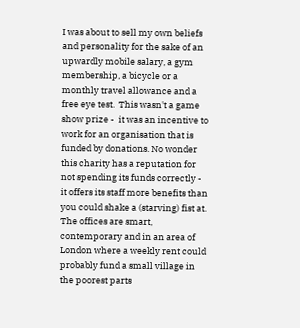I was about to sell my own beliefs and personality for the sake of an upwardly mobile salary, a gym membership, a bicycle or a monthly travel allowance and a free eye test.  This wasn't a game show prize -  it was an incentive to work for an organisation that is funded by donations. No wonder this charity has a reputation for not spending its funds correctly - it offers its staff more benefits than you could shake a (starving) fist at. The offices are smart, contemporary and in an area of London where a weekly rent could probably fund a small village in the poorest parts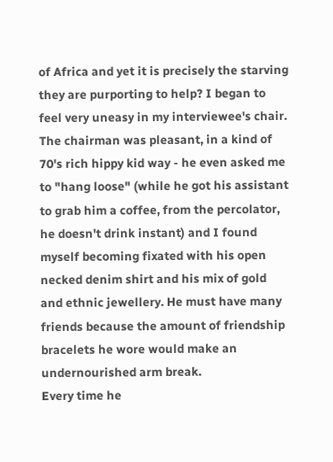of Africa and yet it is precisely the starving they are purporting to help? I began to feel very uneasy in my interviewee's chair.
The chairman was pleasant, in a kind of 70's rich hippy kid way - he even asked me to "hang loose" (while he got his assistant to grab him a coffee, from the percolator, he doesn't drink instant) and I found myself becoming fixated with his open necked denim shirt and his mix of gold and ethnic jewellery. He must have many friends because the amount of friendship bracelets he wore would make an undernourished arm break.
Every time he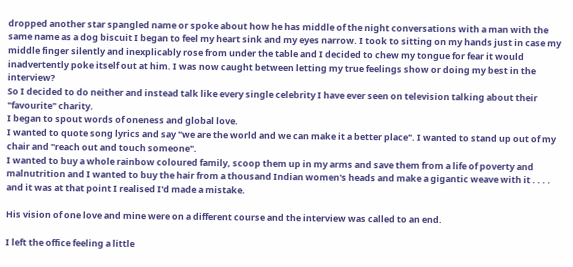dropped another star spangled name or spoke about how he has middle of the night conversations with a man with the same name as a dog biscuit I began to feel my heart sink and my eyes narrow. I took to sitting on my hands just in case my middle finger silently and inexplicably rose from under the table and I decided to chew my tongue for fear it would inadvertently poke itself out at him. I was now caught between letting my true feelings show or doing my best in the interview?
So I decided to do neither and instead talk like every single celebrity I have ever seen on television talking about their "favourite" charity.
I began to spout words of oneness and global love.
I wanted to quote song lyrics and say "we are the world and we can make it a better place". I wanted to stand up out of my chair and "reach out and touch someone".
I wanted to buy a whole rainbow coloured family, scoop them up in my arms and save them from a life of poverty and malnutrition and I wanted to buy the hair from a thousand Indian women's heads and make a gigantic weave with it . . . . and it was at that point I realised I'd made a mistake.

His vision of one love and mine were on a different course and the interview was called to an end.

I left the office feeling a little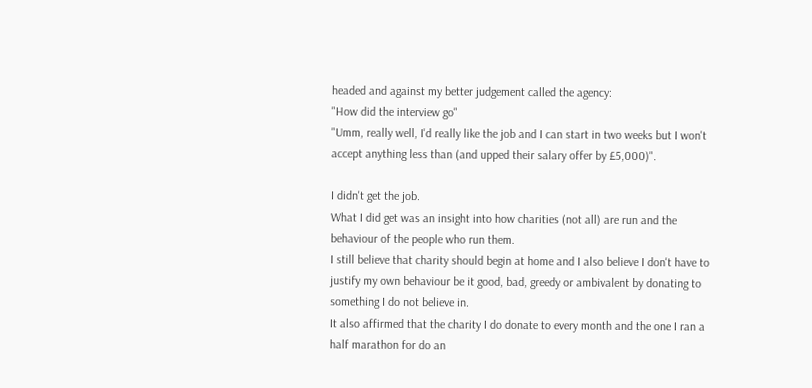headed and against my better judgement called the agency:
"How did the interview go"
"Umm, really well, I'd really like the job and I can start in two weeks but I won't accept anything less than (and upped their salary offer by £5,000)".

I didn't get the job.
What I did get was an insight into how charities (not all) are run and the behaviour of the people who run them.
I still believe that charity should begin at home and I also believe I don't have to justify my own behaviour be it good, bad, greedy or ambivalent by donating to something I do not believe in.
It also affirmed that the charity I do donate to every month and the one I ran a half marathon for do an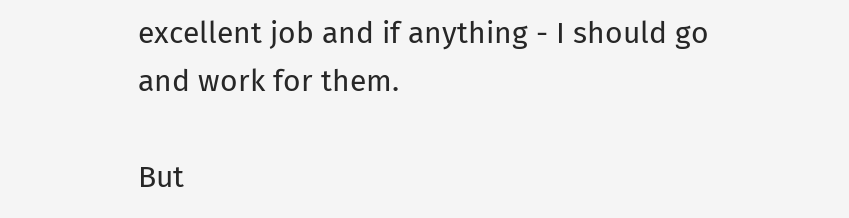excellent job and if anything - I should go and work for them.

But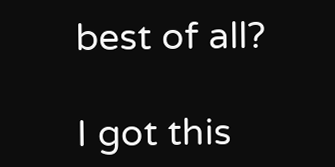best of all?

I got this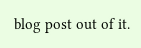blog post out of it.